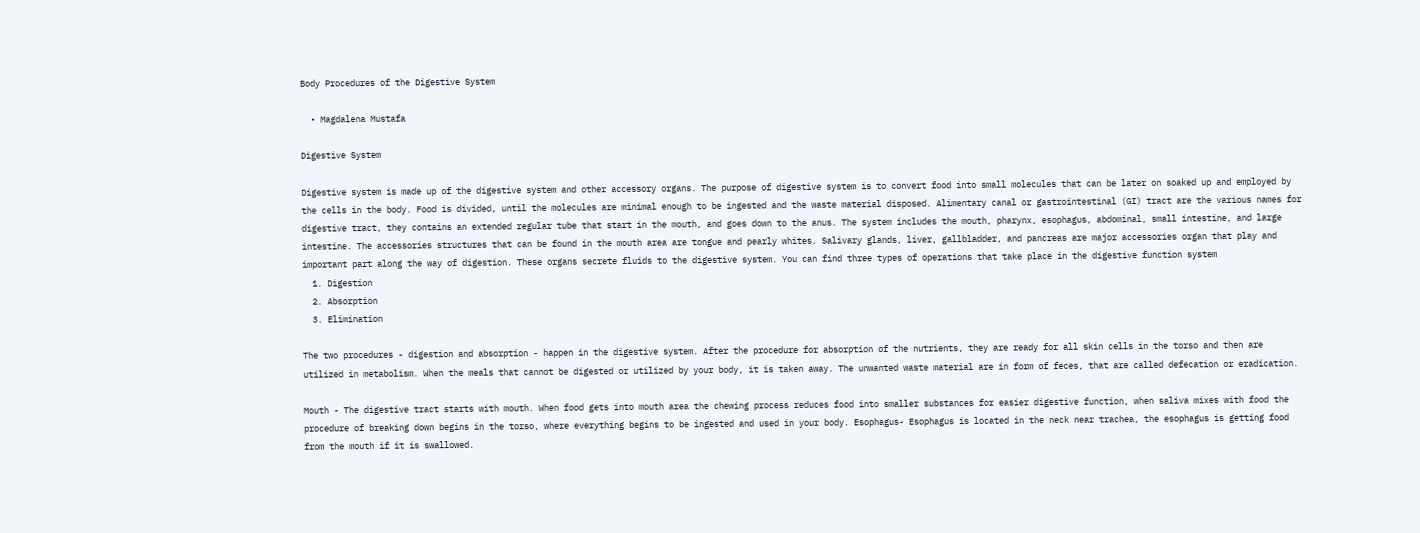Body Procedures of the Digestive System

  • Magdalena Mustafa

Digestive System

Digestive system is made up of the digestive system and other accessory organs. The purpose of digestive system is to convert food into small molecules that can be later on soaked up and employed by the cells in the body. Food is divided, until the molecules are minimal enough to be ingested and the waste material disposed. Alimentary canal or gastrointestinal (GI) tract are the various names for digestive tract, they contains an extended regular tube that start in the mouth, and goes down to the anus. The system includes the mouth, pharynx, esophagus, abdominal, small intestine, and large intestine. The accessories structures that can be found in the mouth area are tongue and pearly whites. Salivary glands, liver, gallbladder, and pancreas are major accessories organ that play and important part along the way of digestion. These organs secrete fluids to the digestive system. You can find three types of operations that take place in the digestive function system
  1. Digestion
  2. Absorption
  3. Elimination

The two procedures - digestion and absorption - happen in the digestive system. After the procedure for absorption of the nutrients, they are ready for all skin cells in the torso and then are utilized in metabolism. When the meals that cannot be digested or utilized by your body, it is taken away. The unwanted waste material are in form of feces, that are called defecation or eradication.

Mouth - The digestive tract starts with mouth. When food gets into mouth area the chewing process reduces food into smaller substances for easier digestive function, when saliva mixes with food the procedure of breaking down begins in the torso, where everything begins to be ingested and used in your body. Esophagus- Esophagus is located in the neck near trachea, the esophagus is getting food from the mouth if it is swallowed.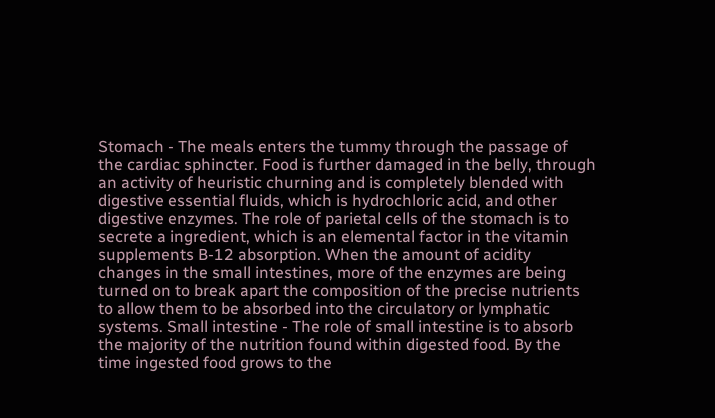Stomach - The meals enters the tummy through the passage of the cardiac sphincter. Food is further damaged in the belly, through an activity of heuristic churning and is completely blended with digestive essential fluids, which is hydrochloric acid, and other digestive enzymes. The role of parietal cells of the stomach is to secrete a ingredient, which is an elemental factor in the vitamin supplements B-12 absorption. When the amount of acidity changes in the small intestines, more of the enzymes are being turned on to break apart the composition of the precise nutrients to allow them to be absorbed into the circulatory or lymphatic systems. Small intestine - The role of small intestine is to absorb the majority of the nutrition found within digested food. By the time ingested food grows to the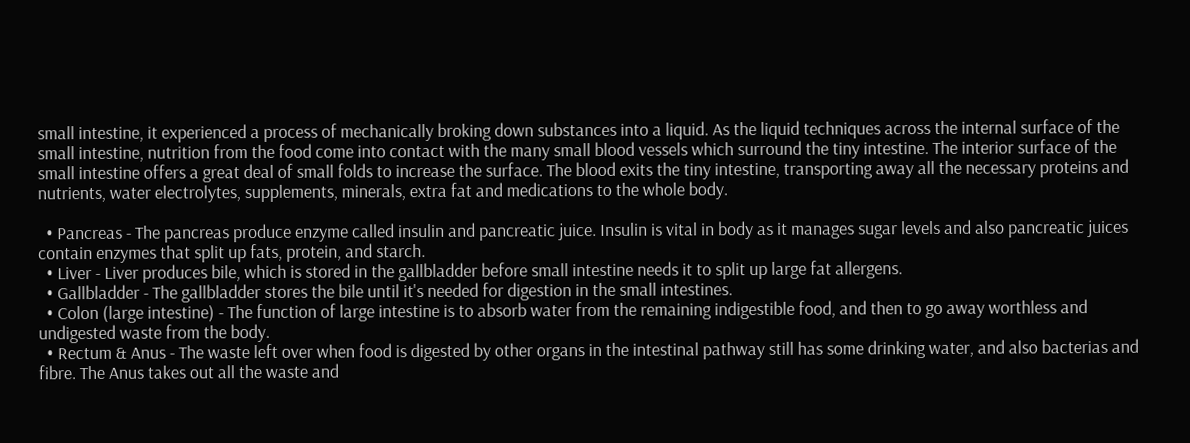small intestine, it experienced a process of mechanically broking down substances into a liquid. As the liquid techniques across the internal surface of the small intestine, nutrition from the food come into contact with the many small blood vessels which surround the tiny intestine. The interior surface of the small intestine offers a great deal of small folds to increase the surface. The blood exits the tiny intestine, transporting away all the necessary proteins and nutrients, water electrolytes, supplements, minerals, extra fat and medications to the whole body.

  • Pancreas - The pancreas produce enzyme called insulin and pancreatic juice. Insulin is vital in body as it manages sugar levels and also pancreatic juices contain enzymes that split up fats, protein, and starch.
  • Liver - Liver produces bile, which is stored in the gallbladder before small intestine needs it to split up large fat allergens.
  • Gallbladder - The gallbladder stores the bile until it's needed for digestion in the small intestines.
  • Colon (large intestine) - The function of large intestine is to absorb water from the remaining indigestible food, and then to go away worthless and undigested waste from the body.
  • Rectum & Anus - The waste left over when food is digested by other organs in the intestinal pathway still has some drinking water, and also bacterias and fibre. The Anus takes out all the waste and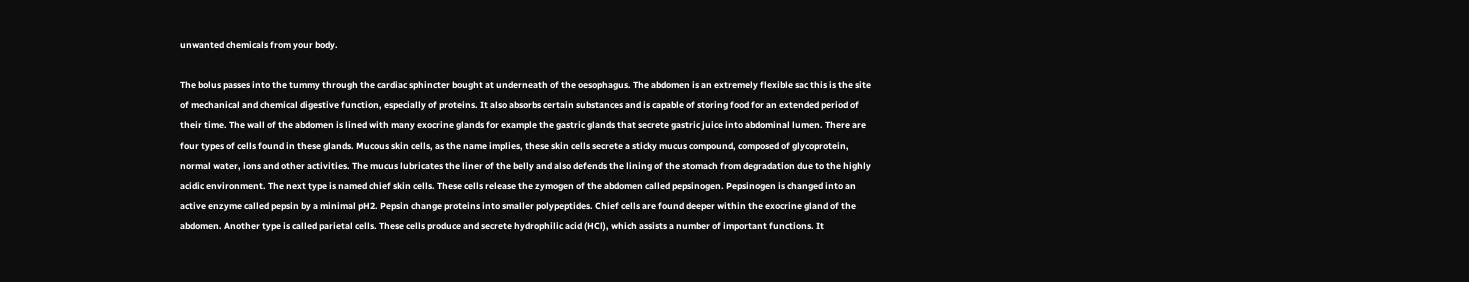unwanted chemicals from your body.

The bolus passes into the tummy through the cardiac sphincter bought at underneath of the oesophagus. The abdomen is an extremely flexible sac this is the site of mechanical and chemical digestive function, especially of proteins. It also absorbs certain substances and is capable of storing food for an extended period of their time. The wall of the abdomen is lined with many exocrine glands for example the gastric glands that secrete gastric juice into abdominal lumen. There are four types of cells found in these glands. Mucous skin cells, as the name implies, these skin cells secrete a sticky mucus compound, composed of glycoprotein, normal water, ions and other activities. The mucus lubricates the liner of the belly and also defends the lining of the stomach from degradation due to the highly acidic environment. The next type is named chief skin cells. These cells release the zymogen of the abdomen called pepsinogen. Pepsinogen is changed into an active enzyme called pepsin by a minimal pH2. Pepsin change proteins into smaller polypeptides. Chief cells are found deeper within the exocrine gland of the abdomen. Another type is called parietal cells. These cells produce and secrete hydrophilic acid (HCl), which assists a number of important functions. It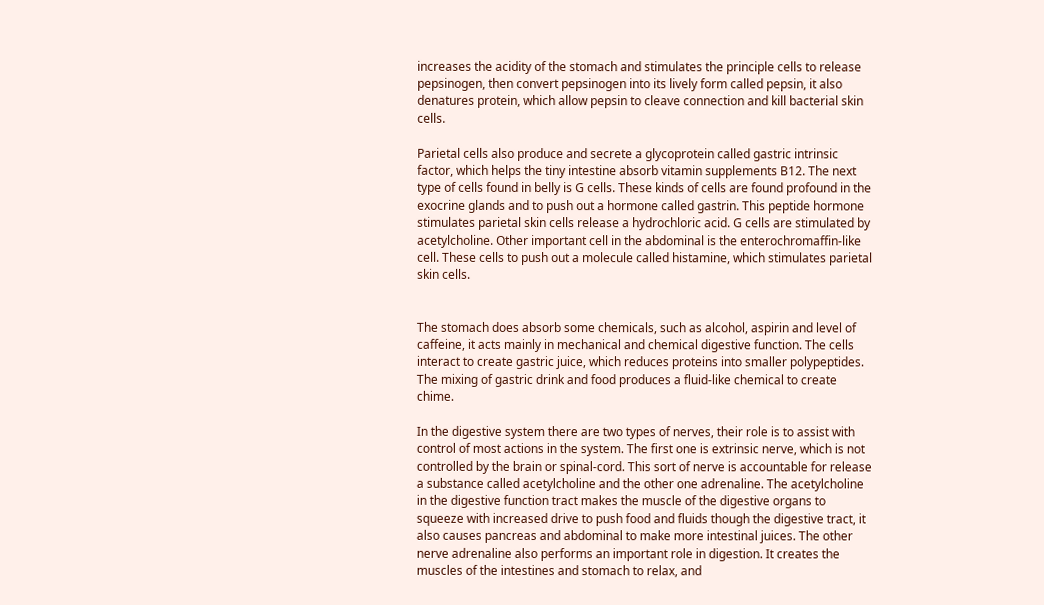increases the acidity of the stomach and stimulates the principle cells to release pepsinogen, then convert pepsinogen into its lively form called pepsin, it also denatures protein, which allow pepsin to cleave connection and kill bacterial skin cells.

Parietal cells also produce and secrete a glycoprotein called gastric intrinsic factor, which helps the tiny intestine absorb vitamin supplements B12. The next type of cells found in belly is G cells. These kinds of cells are found profound in the exocrine glands and to push out a hormone called gastrin. This peptide hormone stimulates parietal skin cells release a hydrochloric acid. G cells are stimulated by acetylcholine. Other important cell in the abdominal is the enterochromaffin-like cell. These cells to push out a molecule called histamine, which stimulates parietal skin cells.


The stomach does absorb some chemicals, such as alcohol, aspirin and level of caffeine, it acts mainly in mechanical and chemical digestive function. The cells interact to create gastric juice, which reduces proteins into smaller polypeptides. The mixing of gastric drink and food produces a fluid-like chemical to create chime.

In the digestive system there are two types of nerves, their role is to assist with control of most actions in the system. The first one is extrinsic nerve, which is not controlled by the brain or spinal-cord. This sort of nerve is accountable for release a substance called acetylcholine and the other one adrenaline. The acetylcholine in the digestive function tract makes the muscle of the digestive organs to squeeze with increased drive to push food and fluids though the digestive tract, it also causes pancreas and abdominal to make more intestinal juices. The other nerve adrenaline also performs an important role in digestion. It creates the muscles of the intestines and stomach to relax, and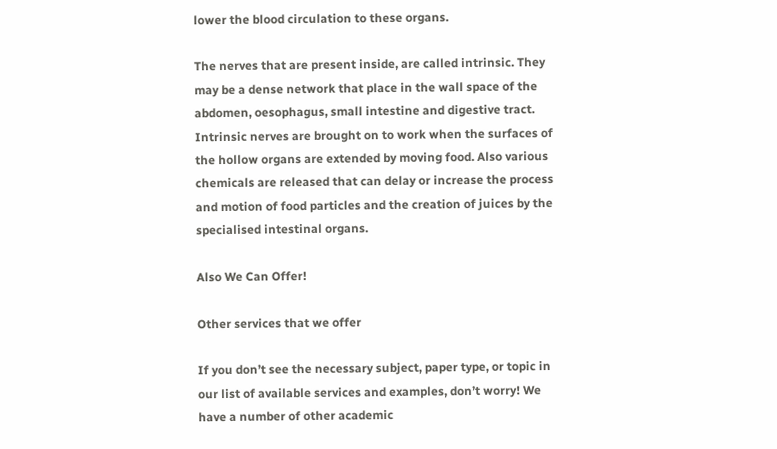lower the blood circulation to these organs.

The nerves that are present inside, are called intrinsic. They may be a dense network that place in the wall space of the abdomen, oesophagus, small intestine and digestive tract. Intrinsic nerves are brought on to work when the surfaces of the hollow organs are extended by moving food. Also various chemicals are released that can delay or increase the process and motion of food particles and the creation of juices by the specialised intestinal organs.

Also We Can Offer!

Other services that we offer

If you don’t see the necessary subject, paper type, or topic in our list of available services and examples, don’t worry! We have a number of other academic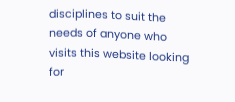disciplines to suit the needs of anyone who visits this website looking for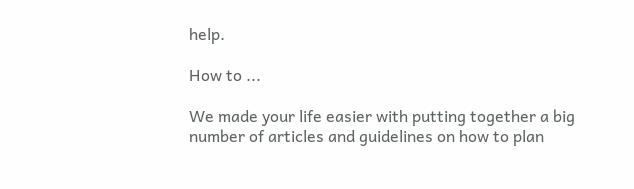help.

How to ...

We made your life easier with putting together a big number of articles and guidelines on how to plan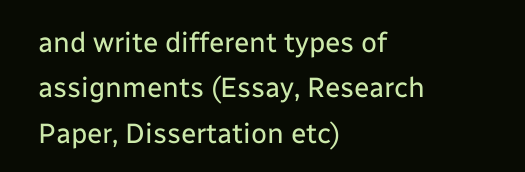and write different types of assignments (Essay, Research Paper, Dissertation etc)